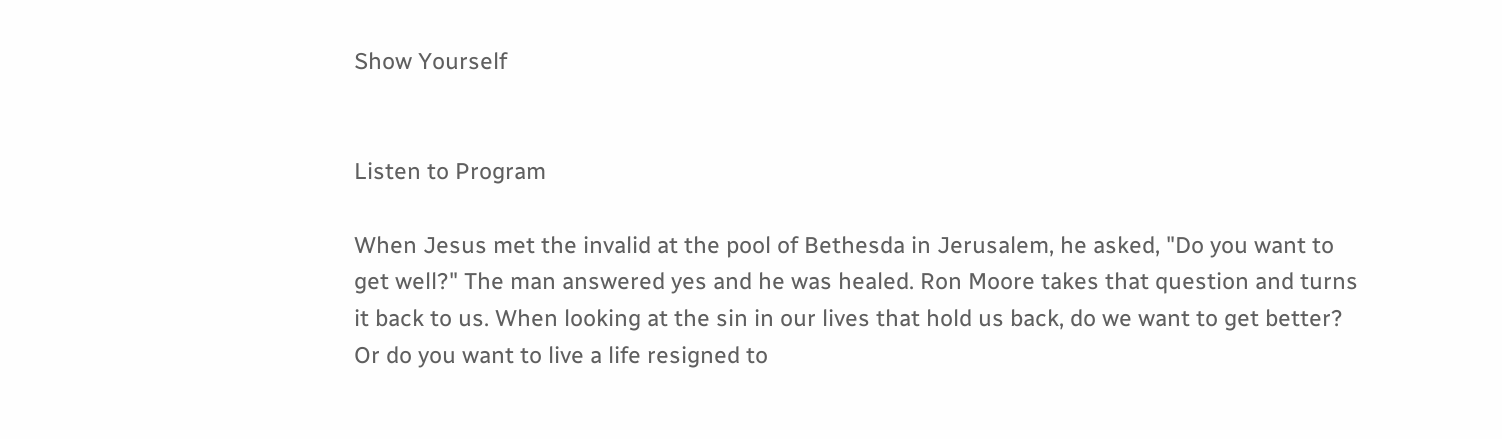Show Yourself


Listen to Program

When Jesus met the invalid at the pool of Bethesda in Jerusalem, he asked, "Do you want to get well?" The man answered yes and he was healed. Ron Moore takes that question and turns it back to us. When looking at the sin in our lives that hold us back, do we want to get better? Or do you want to live a life resigned to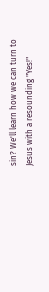sin? We'll learn how we can turn to Jesus with a resounding "Yes!"